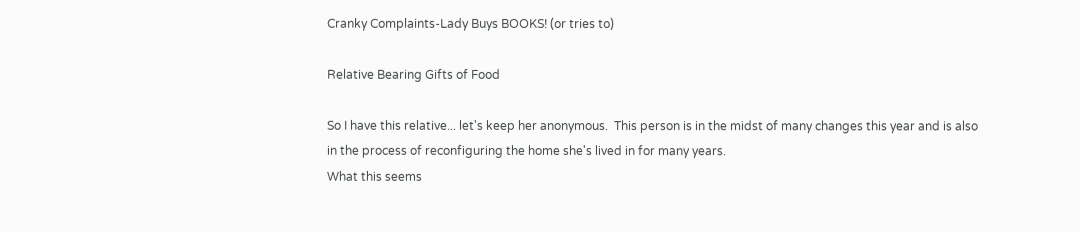Cranky Complaints-Lady Buys BOOKS! (or tries to)

Relative Bearing Gifts of Food

So I have this relative... let's keep her anonymous.  This person is in the midst of many changes this year and is also in the process of reconfiguring the home she's lived in for many years.
What this seems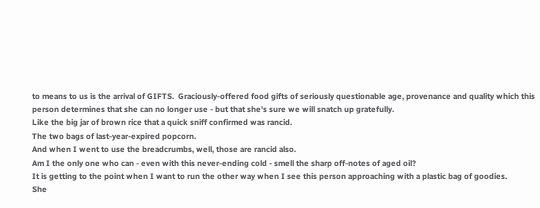to means to us is the arrival of GIFTS.  Graciously-offered food gifts of seriously questionable age, provenance and quality which this person determines that she can no longer use - but that she's sure we will snatch up gratefully.
Like the big jar of brown rice that a quick sniff confirmed was rancid.
The two bags of last-year-expired popcorn.
And when I went to use the breadcrumbs, well, those are rancid also.
Am I the only one who can - even with this never-ending cold - smell the sharp off-notes of aged oil?
It is getting to the point when I want to run the other way when I see this person approaching with a plastic bag of goodies.
She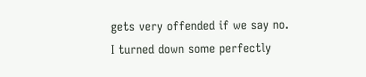gets very offended if we say no.  I turned down some perfectly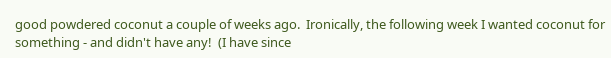good powdered coconut a couple of weeks ago.  Ironically, the following week I wanted coconut for something - and didn't have any!  (I have since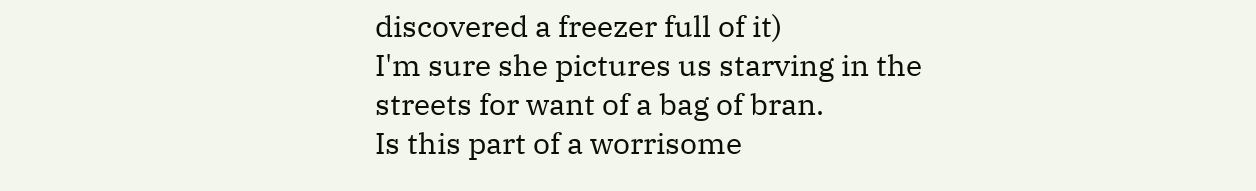discovered a freezer full of it)
I'm sure she pictures us starving in the streets for want of a bag of bran.
Is this part of a worrisome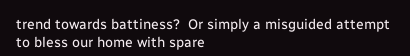trend towards battiness?  Or simply a misguided attempt to bless our home with spare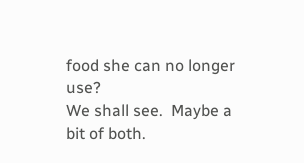food she can no longer use?
We shall see.  Maybe a bit of both.